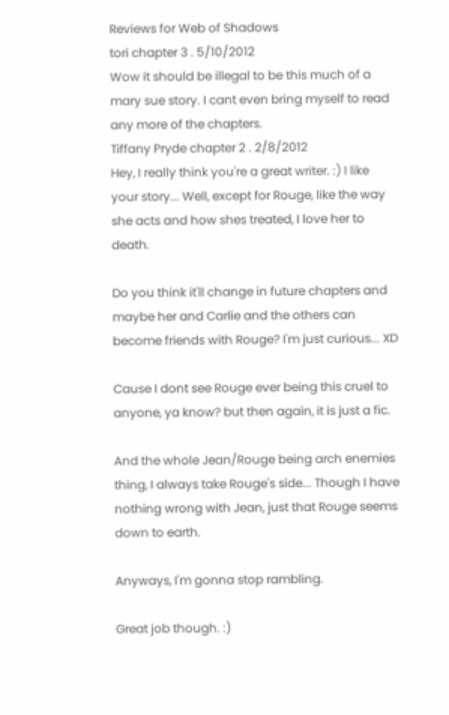Reviews for Web of Shadows
tori chapter 3 . 5/10/2012
Wow it should be illegal to be this much of a mary sue story. I cant even bring myself to read any more of the chapters.
Tiffany Pryde chapter 2 . 2/8/2012
Hey, I really think you're a great writer. :) I like your story... Well, except for Rouge, like the way she acts and how shes treated, I love her to death.

Do you think it'll change in future chapters and maybe her and Carlie and the others can become friends with Rouge? I'm just curious... XD

Cause I dont see Rouge ever being this cruel to anyone, ya know? but then again, it is just a fic.

And the whole Jean/Rouge being arch enemies thing, I always take Rouge's side... Though I have nothing wrong with Jean, just that Rouge seems down to earth.

Anyways, I'm gonna stop rambling.

Great job though. :)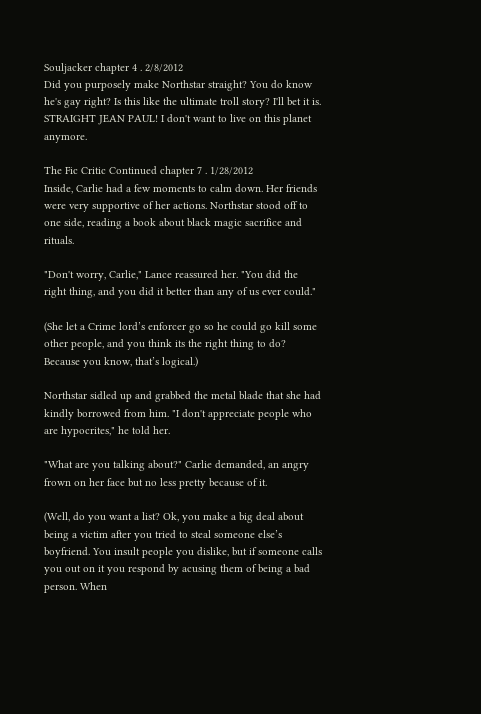Souljacker chapter 4 . 2/8/2012
Did you purposely make Northstar straight? You do know he's gay right? Is this like the ultimate troll story? I'll bet it is. STRAIGHT JEAN PAUL! I don't want to live on this planet anymore.

The Fic Critic Continued chapter 7 . 1/28/2012
Inside, Carlie had a few moments to calm down. Her friends were very supportive of her actions. Northstar stood off to one side, reading a book about black magic sacrifice and rituals.

"Don't worry, Carlie," Lance reassured her. "You did the right thing, and you did it better than any of us ever could."

(She let a Crime lord’s enforcer go so he could go kill some other people, and you think its the right thing to do? Because you know, that’s logical.)

Northstar sidled up and grabbed the metal blade that she had kindly borrowed from him. "I don't appreciate people who are hypocrites," he told her.

"What are you talking about?" Carlie demanded, an angry frown on her face but no less pretty because of it.

(Well, do you want a list? Ok, you make a big deal about being a victim after you tried to steal someone else’s boyfriend. You insult people you dislike, but if someone calls you out on it you respond by acusing them of being a bad person. When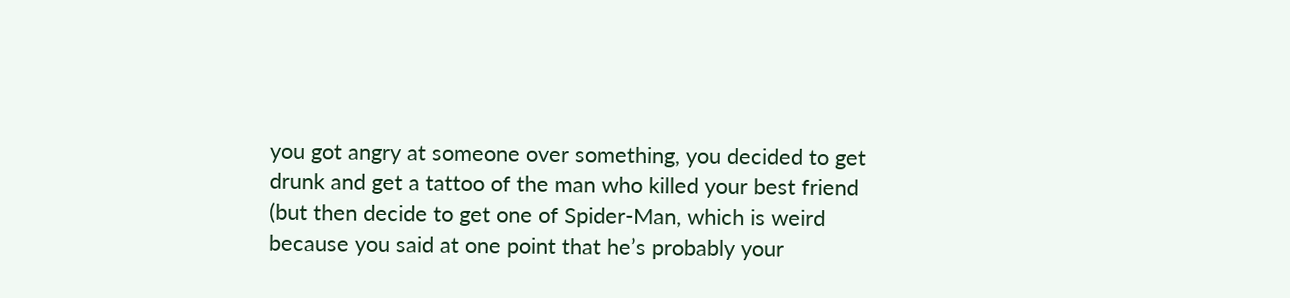you got angry at someone over something, you decided to get drunk and get a tattoo of the man who killed your best friend (but then decide to get one of Spider-Man, which is weird because you said at one point that he’s probably your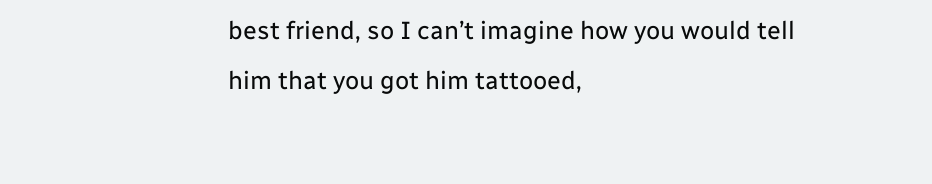best friend, so I can’t imagine how you would tell him that you got him tattooed,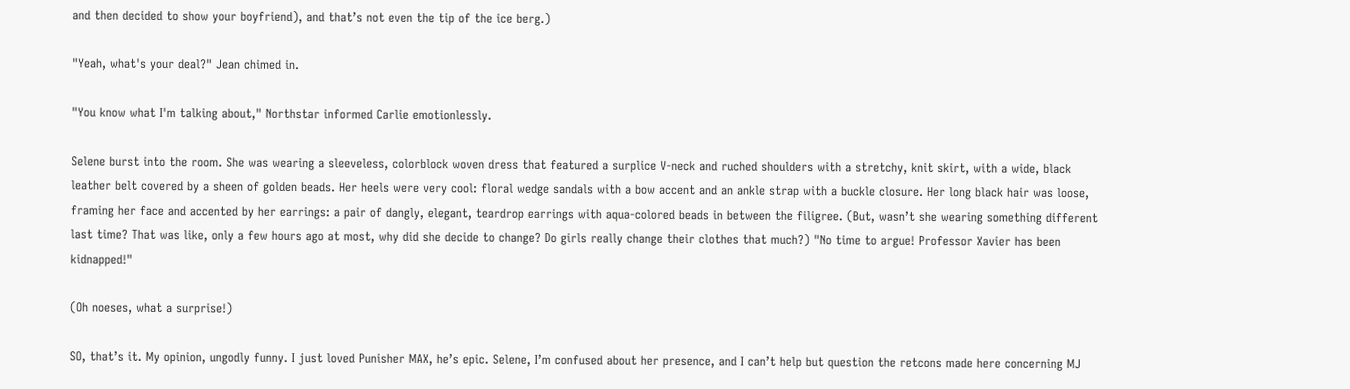and then decided to show your boyfriend), and that’s not even the tip of the ice berg.)

"Yeah, what's your deal?" Jean chimed in.

"You know what I'm talking about," Northstar informed Carlie emotionlessly.

Selene burst into the room. She was wearing a sleeveless, colorblock woven dress that featured a surplice V-neck and ruched shoulders with a stretchy, knit skirt, with a wide, black leather belt covered by a sheen of golden beads. Her heels were very cool: floral wedge sandals with a bow accent and an ankle strap with a buckle closure. Her long black hair was loose, framing her face and accented by her earrings: a pair of dangly, elegant, teardrop earrings with aqua-colored beads in between the filigree. (But, wasn’t she wearing something different last time? That was like, only a few hours ago at most, why did she decide to change? Do girls really change their clothes that much?) "No time to argue! Professor Xavier has been kidnapped!"

(Oh noeses, what a surprise!)

SO, that’s it. My opinion, ungodly funny. I just loved Punisher MAX, he’s epic. Selene, I’m confused about her presence, and I can’t help but question the retcons made here concerning MJ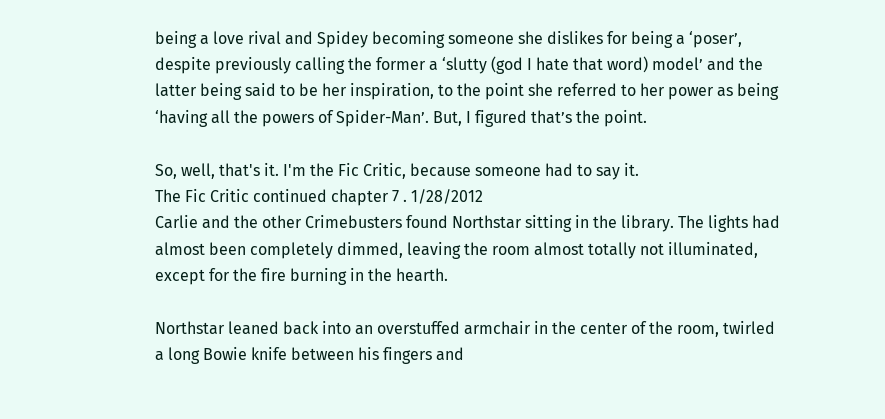being a love rival and Spidey becoming someone she dislikes for being a ‘poser’, despite previously calling the former a ‘slutty (god I hate that word) model’ and the latter being said to be her inspiration, to the point she referred to her power as being ‘having all the powers of Spider-Man’. But, I figured that’s the point.

So, well, that's it. I'm the Fic Critic, because someone had to say it.
The Fic Critic continued chapter 7 . 1/28/2012
Carlie and the other Crimebusters found Northstar sitting in the library. The lights had almost been completely dimmed, leaving the room almost totally not illuminated, except for the fire burning in the hearth.

Northstar leaned back into an overstuffed armchair in the center of the room, twirled a long Bowie knife between his fingers and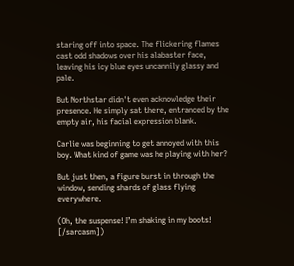staring off into space. The flickering flames cast odd shadows over his alabaster face, leaving his icy blue eyes uncannily glassy and pale.

But Northstar didn't even acknowledge their presence. He simply sat there, entranced by the empty air, his facial expression blank.

Carlie was beginning to get annoyed with this boy. What kind of game was he playing with her?

But just then, a figure burst in through the window, sending shards of glass flying everywhere.

(Oh, the suspense! I’m shaking in my boots! [/sarcasm])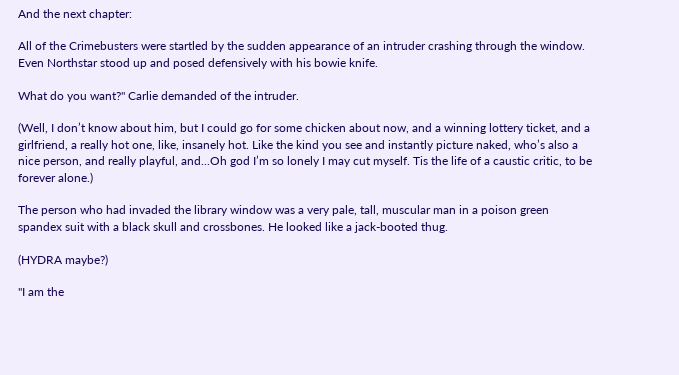And the next chapter:

All of the Crimebusters were startled by the sudden appearance of an intruder crashing through the window. Even Northstar stood up and posed defensively with his bowie knife.

What do you want?" Carlie demanded of the intruder.

(Well, I don’t know about him, but I could go for some chicken about now, and a winning lottery ticket, and a girlfriend, a really hot one, like, insanely hot. Like the kind you see and instantly picture naked, who’s also a nice person, and really playful, and...Oh god I’m so lonely I may cut myself. Tis the life of a caustic critic, to be forever alone.)

The person who had invaded the library window was a very pale, tall, muscular man in a poison green spandex suit with a black skull and crossbones. He looked like a jack-booted thug.

(HYDRA maybe?)

"I am the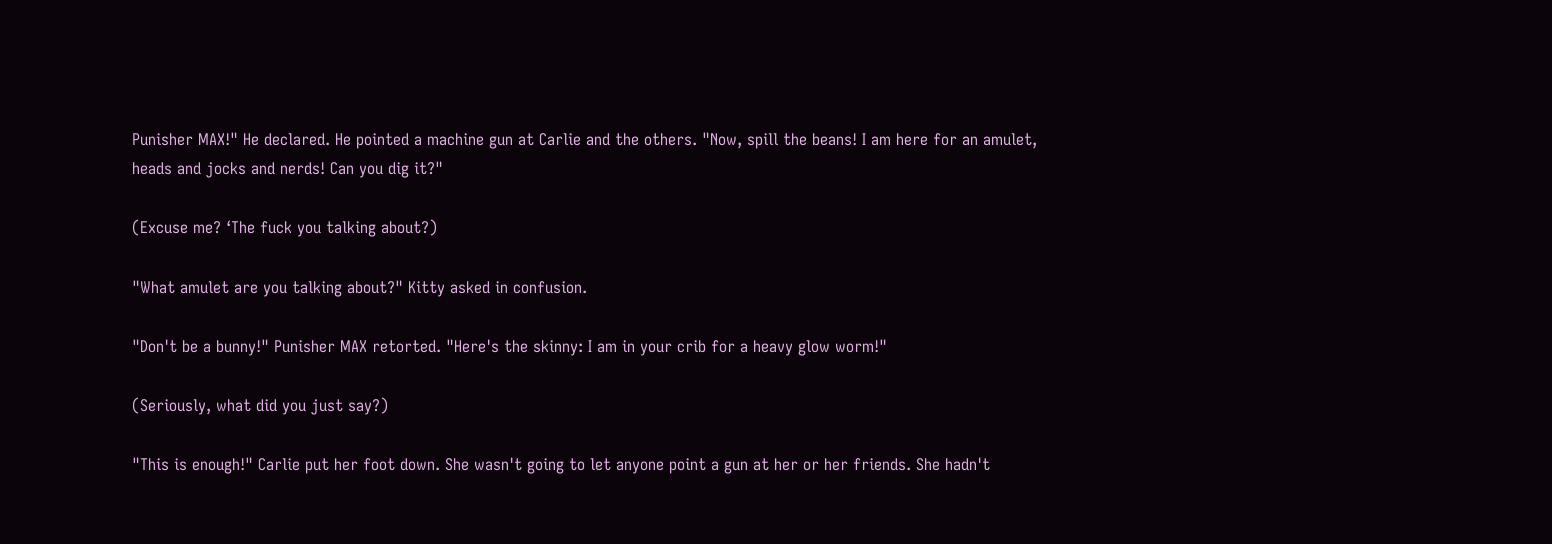Punisher MAX!" He declared. He pointed a machine gun at Carlie and the others. "Now, spill the beans! I am here for an amulet, heads and jocks and nerds! Can you dig it?"

(Excuse me? ‘The fuck you talking about?)

"What amulet are you talking about?" Kitty asked in confusion.

"Don't be a bunny!" Punisher MAX retorted. "Here's the skinny: I am in your crib for a heavy glow worm!"

(Seriously, what did you just say?)

"This is enough!" Carlie put her foot down. She wasn't going to let anyone point a gun at her or her friends. She hadn't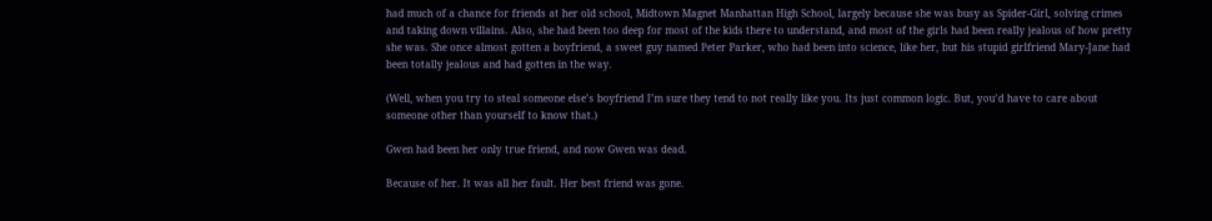had much of a chance for friends at her old school, Midtown Magnet Manhattan High School, largely because she was busy as Spider-Girl, solving crimes and taking down villains. Also, she had been too deep for most of the kids there to understand, and most of the girls had been really jealous of how pretty she was. She once almost gotten a boyfriend, a sweet guy named Peter Parker, who had been into science, like her, but his stupid girlfriend Mary-Jane had been totally jealous and had gotten in the way.

(Well, when you try to steal someone else’s boyfriend I’m sure they tend to not really like you. Its just common logic. But, you’d have to care about someone other than yourself to know that.)

Gwen had been her only true friend, and now Gwen was dead.

Because of her. It was all her fault. Her best friend was gone.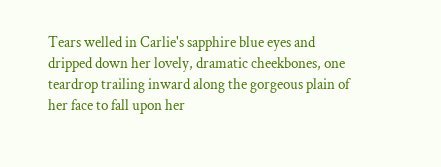Tears welled in Carlie's sapphire blue eyes and dripped down her lovely, dramatic cheekbones, one teardrop trailing inward along the gorgeous plain of her face to fall upon her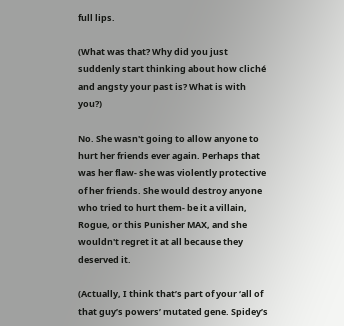full lips.

(What was that? Why did you just suddenly start thinking about how cliché and angsty your past is? What is with you?)

No. She wasn't going to allow anyone to hurt her friends ever again. Perhaps that was her flaw- she was violently protective of her friends. She would destroy anyone who tried to hurt them- be it a villain, Rogue, or this Punisher MAX, and she wouldn't regret it at all because they deserved it.

(Actually, I think that’s part of your ‘all of that guy’s powers’ mutated gene. Spidey’s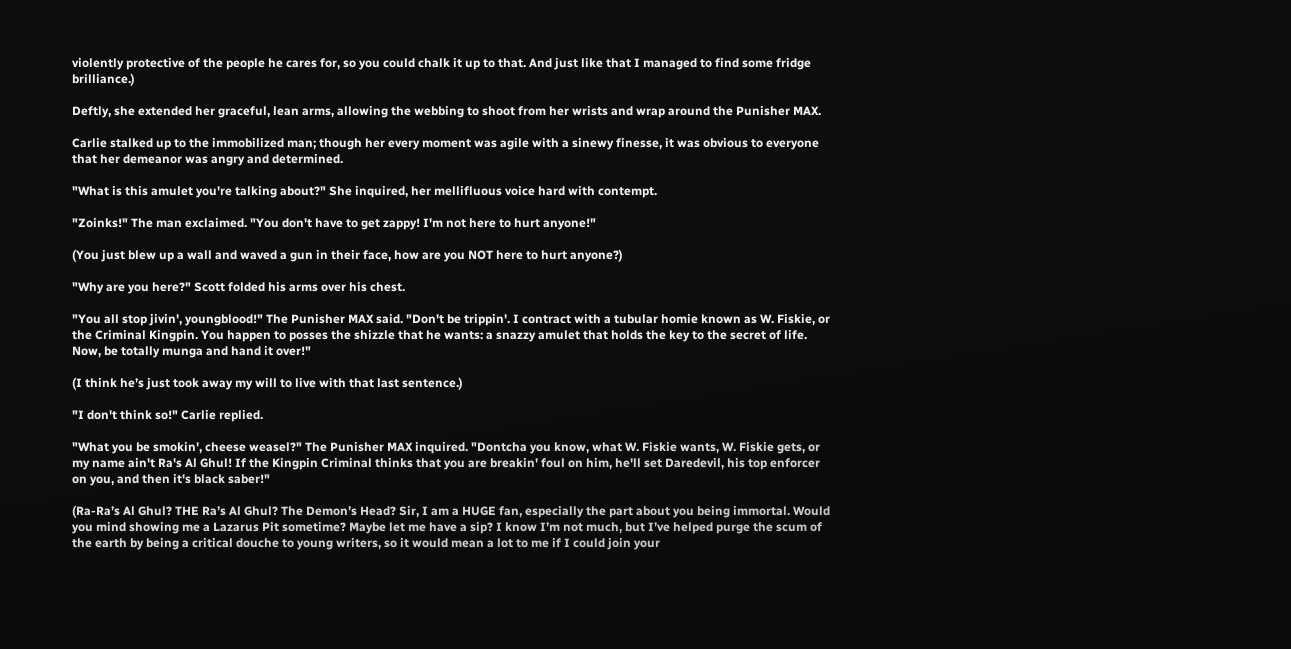violently protective of the people he cares for, so you could chalk it up to that. And just like that I managed to find some fridge brilliance.)

Deftly, she extended her graceful, lean arms, allowing the webbing to shoot from her wrists and wrap around the Punisher MAX.

Carlie stalked up to the immobilized man; though her every moment was agile with a sinewy finesse, it was obvious to everyone that her demeanor was angry and determined.

"What is this amulet you're talking about?" She inquired, her mellifluous voice hard with contempt.

"Zoinks!" The man exclaimed. "You don't have to get zappy! I'm not here to hurt anyone!"

(You just blew up a wall and waved a gun in their face, how are you NOT here to hurt anyone?)

"Why are you here?" Scott folded his arms over his chest.

"You all stop jivin', youngblood!" The Punisher MAX said. "Don't be trippin'. I contract with a tubular homie known as W. Fiskie, or the Criminal Kingpin. You happen to posses the shizzle that he wants: a snazzy amulet that holds the key to the secret of life. Now, be totally munga and hand it over!"

(I think he’s just took away my will to live with that last sentence.)

"I don't think so!" Carlie replied.

"What you be smokin', cheese weasel?" The Punisher MAX inquired. "Dontcha you know, what W. Fiskie wants, W. Fiskie gets, or my name ain't Ra's Al Ghul! If the Kingpin Criminal thinks that you are breakin' foul on him, he'll set Daredevil, his top enforcer on you, and then it's black saber!"

(Ra-Ra’s Al Ghul? THE Ra’s Al Ghul? The Demon’s Head? Sir, I am a HUGE fan, especially the part about you being immortal. Would you mind showing me a Lazarus Pit sometime? Maybe let me have a sip? I know I’m not much, but I’ve helped purge the scum of the earth by being a critical douche to young writers, so it would mean a lot to me if I could join your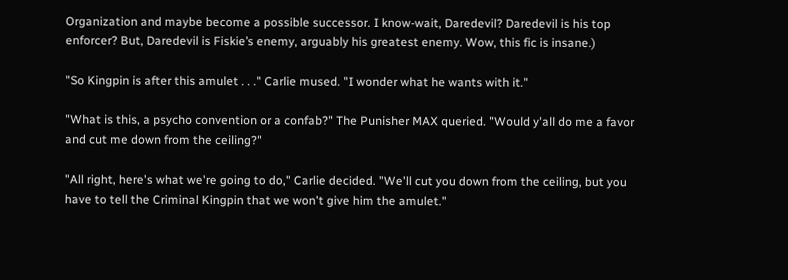Organization and maybe become a possible successor. I know-wait, Daredevil? Daredevil is his top enforcer? But, Daredevil is Fiskie’s enemy, arguably his greatest enemy. Wow, this fic is insane.)

"So Kingpin is after this amulet . . ." Carlie mused. "I wonder what he wants with it."

"What is this, a psycho convention or a confab?" The Punisher MAX queried. "Would y'all do me a favor and cut me down from the ceiling?"

"All right, here's what we're going to do," Carlie decided. "We'll cut you down from the ceiling, but you have to tell the Criminal Kingpin that we won't give him the amulet."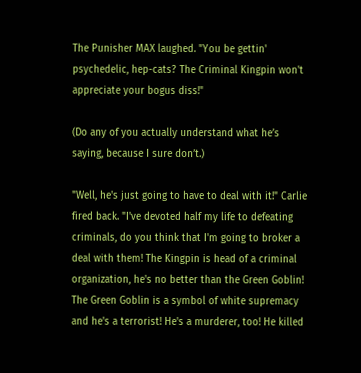The Punisher MAX laughed. "You be gettin' psychedelic, hep-cats? The Criminal Kingpin won't appreciate your bogus diss!"

(Do any of you actually understand what he’s saying, because I sure don’t.)

"Well, he's just going to have to deal with it!" Carlie fired back. "I've devoted half my life to defeating criminals, do you think that I'm going to broker a deal with them! The Kingpin is head of a criminal organization, he's no better than the Green Goblin! The Green Goblin is a symbol of white supremacy and he's a terrorist! He's a murderer, too! He killed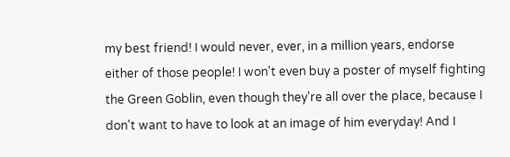my best friend! I would never, ever, in a million years, endorse either of those people! I won't even buy a poster of myself fighting the Green Goblin, even though they're all over the place, because I don't want to have to look at an image of him everyday! And I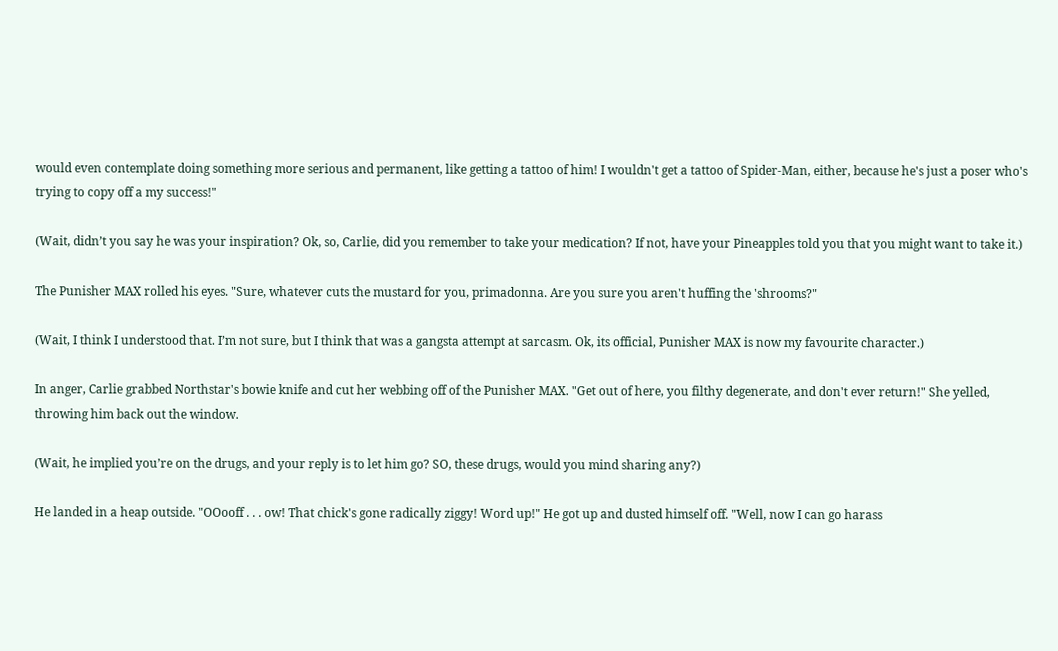would even contemplate doing something more serious and permanent, like getting a tattoo of him! I wouldn't get a tattoo of Spider-Man, either, because he's just a poser who's trying to copy off a my success!"

(Wait, didn’t you say he was your inspiration? Ok, so, Carlie, did you remember to take your medication? If not, have your Pineapples told you that you might want to take it.)

The Punisher MAX rolled his eyes. "Sure, whatever cuts the mustard for you, primadonna. Are you sure you aren't huffing the 'shrooms?"

(Wait, I think I understood that. I’m not sure, but I think that was a gangsta attempt at sarcasm. Ok, its official, Punisher MAX is now my favourite character.)

In anger, Carlie grabbed Northstar's bowie knife and cut her webbing off of the Punisher MAX. "Get out of here, you filthy degenerate, and don't ever return!" She yelled, throwing him back out the window.

(Wait, he implied you’re on the drugs, and your reply is to let him go? SO, these drugs, would you mind sharing any?)

He landed in a heap outside. "OOooff . . . ow! That chick's gone radically ziggy! Word up!" He got up and dusted himself off. "Well, now I can go harass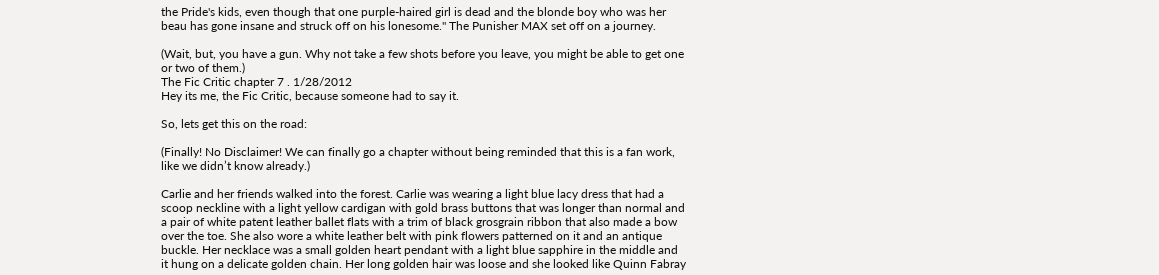the Pride's kids, even though that one purple-haired girl is dead and the blonde boy who was her beau has gone insane and struck off on his lonesome." The Punisher MAX set off on a journey.

(Wait, but, you have a gun. Why not take a few shots before you leave, you might be able to get one or two of them.)
The Fic Critic chapter 7 . 1/28/2012
Hey its me, the Fic Critic, because someone had to say it.

So, lets get this on the road:

(Finally! No Disclaimer! We can finally go a chapter without being reminded that this is a fan work, like we didn’t know already.)

Carlie and her friends walked into the forest. Carlie was wearing a light blue lacy dress that had a scoop neckline with a light yellow cardigan with gold brass buttons that was longer than normal and a pair of white patent leather ballet flats with a trim of black grosgrain ribbon that also made a bow over the toe. She also wore a white leather belt with pink flowers patterned on it and an antique buckle. Her necklace was a small golden heart pendant with a light blue sapphire in the middle and it hung on a delicate golden chain. Her long golden hair was loose and she looked like Quinn Fabray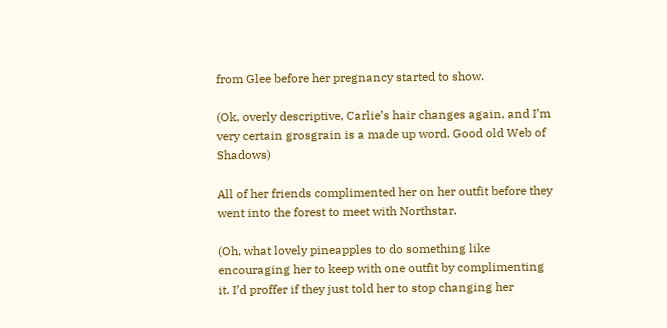from Glee before her pregnancy started to show.

(Ok, overly descriptive, Carlie’s hair changes again, and I’m very certain grosgrain is a made up word. Good old Web of Shadows)

All of her friends complimented her on her outfit before they went into the forest to meet with Northstar.

(Oh, what lovely pineapples to do something like encouraging her to keep with one outfit by complimenting it. I’d proffer if they just told her to stop changing her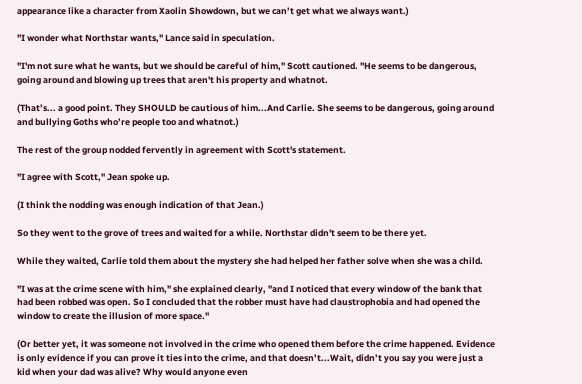appearance like a character from Xaolin Showdown, but we can’t get what we always want.)

"I wonder what Northstar wants," Lance said in speculation.

"I'm not sure what he wants, but we should be careful of him," Scott cautioned. "He seems to be dangerous, going around and blowing up trees that aren't his property and whatnot.

(That’s... a good point. They SHOULD be cautious of him...And Carlie. She seems to be dangerous, going around and bullying Goths who’re people too and whatnot.)

The rest of the group nodded fervently in agreement with Scott's statement.

"I agree with Scott," Jean spoke up.

(I think the nodding was enough indication of that Jean.)

So they went to the grove of trees and waited for a while. Northstar didn't seem to be there yet.

While they waited, Carlie told them about the mystery she had helped her father solve when she was a child.

"I was at the crime scene with him," she explained clearly, "and I noticed that every window of the bank that had been robbed was open. So I concluded that the robber must have had claustrophobia and had opened the window to create the illusion of more space."

(Or better yet, it was someone not involved in the crime who opened them before the crime happened. Evidence is only evidence if you can prove it ties into the crime, and that doesn’t...Wait, didn’t you say you were just a kid when your dad was alive? Why would anyone even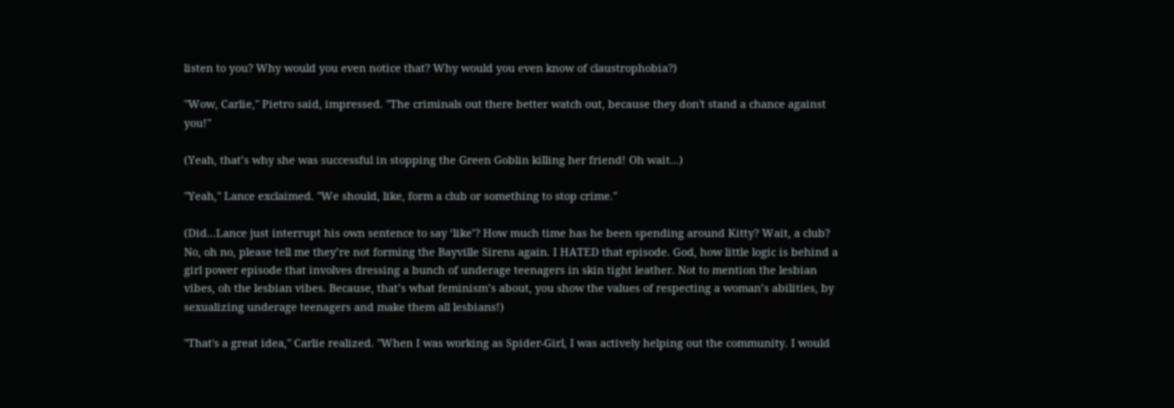listen to you? Why would you even notice that? Why would you even know of claustrophobia?)

"Wow, Carlie," Pietro said, impressed. "The criminals out there better watch out, because they don't stand a chance against you!"

(Yeah, that’s why she was successful in stopping the Green Goblin killing her friend! Oh wait...)

"Yeah," Lance exclaimed. "We should, like, form a club or something to stop crime."

(Did...Lance just interrupt his own sentence to say ‘like’? How much time has he been spending around Kitty? Wait, a club? No, oh no, please tell me they’re not forming the Bayville Sirens again. I HATED that episode. God, how little logic is behind a girl power episode that involves dressing a bunch of underage teenagers in skin tight leather. Not to mention the lesbian vibes, oh the lesbian vibes. Because, that’s what feminism’s about, you show the values of respecting a woman’s abilities, by sexualizing underage teenagers and make them all lesbians!)

"That's a great idea," Carlie realized. "When I was working as Spider-Girl, I was actively helping out the community. I would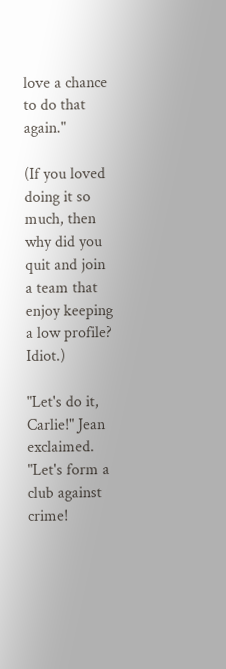love a chance to do that again."

(If you loved doing it so much, then why did you quit and join a team that enjoy keeping a low profile? Idiot.)

"Let's do it, Carlie!" Jean exclaimed. "Let's form a club against crime!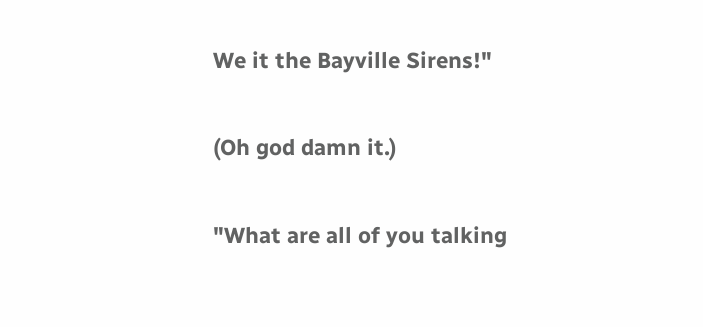We it the Bayville Sirens!"

(Oh god damn it.)

"What are all of you talking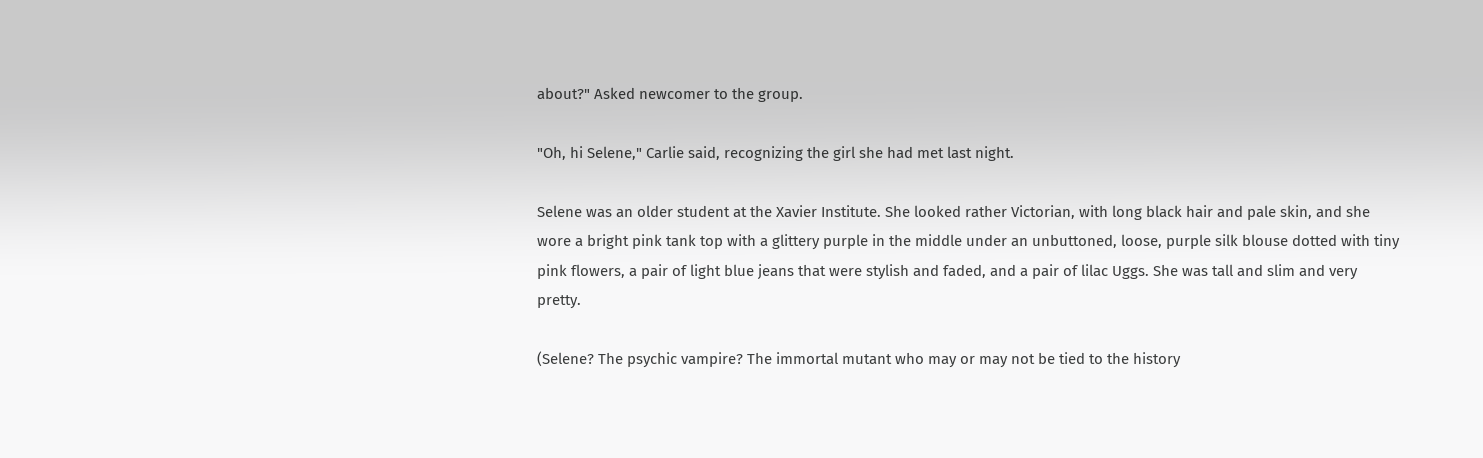about?" Asked newcomer to the group.

"Oh, hi Selene," Carlie said, recognizing the girl she had met last night.

Selene was an older student at the Xavier Institute. She looked rather Victorian, with long black hair and pale skin, and she wore a bright pink tank top with a glittery purple in the middle under an unbuttoned, loose, purple silk blouse dotted with tiny pink flowers, a pair of light blue jeans that were stylish and faded, and a pair of lilac Uggs. She was tall and slim and very pretty.

(Selene? The psychic vampire? The immortal mutant who may or may not be tied to the history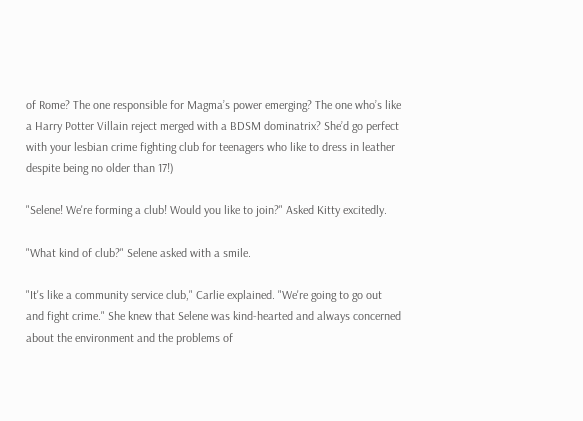of Rome? The one responsible for Magma’s power emerging? The one who’s like a Harry Potter Villain reject merged with a BDSM dominatrix? She’d go perfect with your lesbian crime fighting club for teenagers who like to dress in leather despite being no older than 17!)

"Selene! We're forming a club! Would you like to join?" Asked Kitty excitedly.

"What kind of club?" Selene asked with a smile.

"It's like a community service club," Carlie explained. "We're going to go out and fight crime." She knew that Selene was kind-hearted and always concerned about the environment and the problems of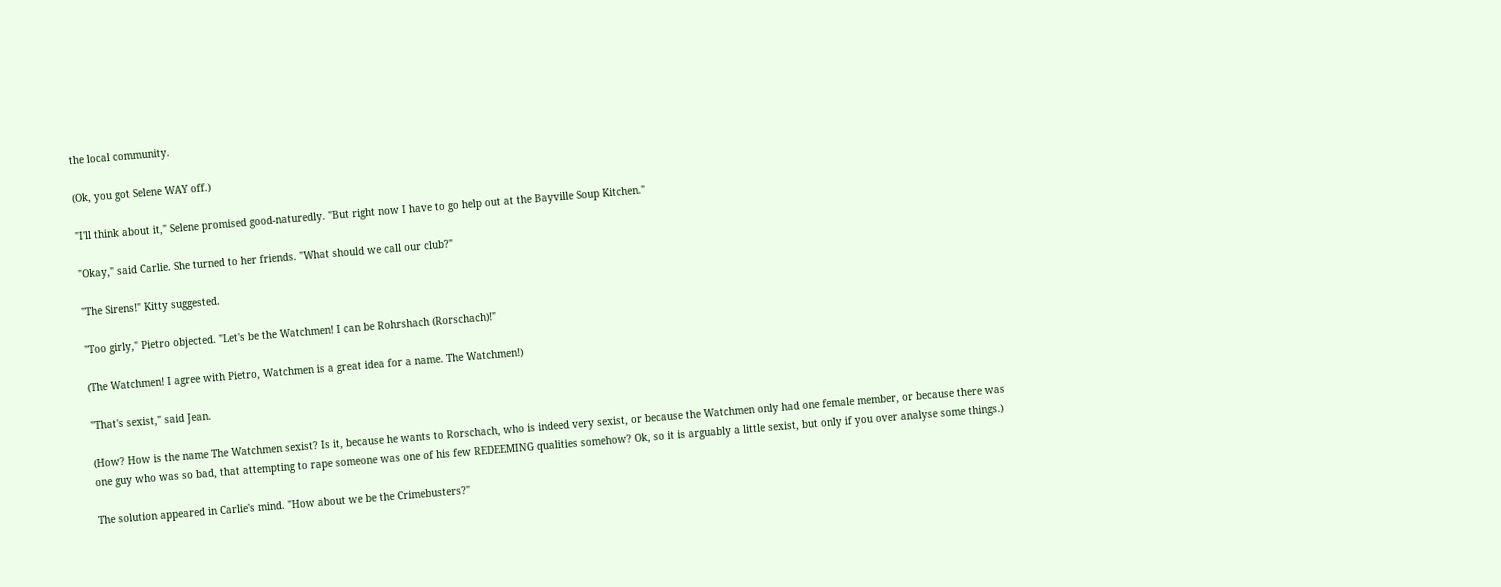the local community.

(Ok, you got Selene WAY off.)

"I'll think about it," Selene promised good-naturedly. "But right now I have to go help out at the Bayville Soup Kitchen."

"Okay," said Carlie. She turned to her friends. "What should we call our club?"

"The Sirens!" Kitty suggested.

"Too girly," Pietro objected. "Let's be the Watchmen! I can be Rohrshach (Rorschach)!"

(The Watchmen! I agree with Pietro, Watchmen is a great idea for a name. The Watchmen!)

"That's sexist," said Jean.

(How? How is the name The Watchmen sexist? Is it, because he wants to Rorschach, who is indeed very sexist, or because the Watchmen only had one female member, or because there was one guy who was so bad, that attempting to rape someone was one of his few REDEEMING qualities somehow? Ok, so it is arguably a little sexist, but only if you over analyse some things.)

The solution appeared in Carlie's mind. "How about we be the Crimebusters?"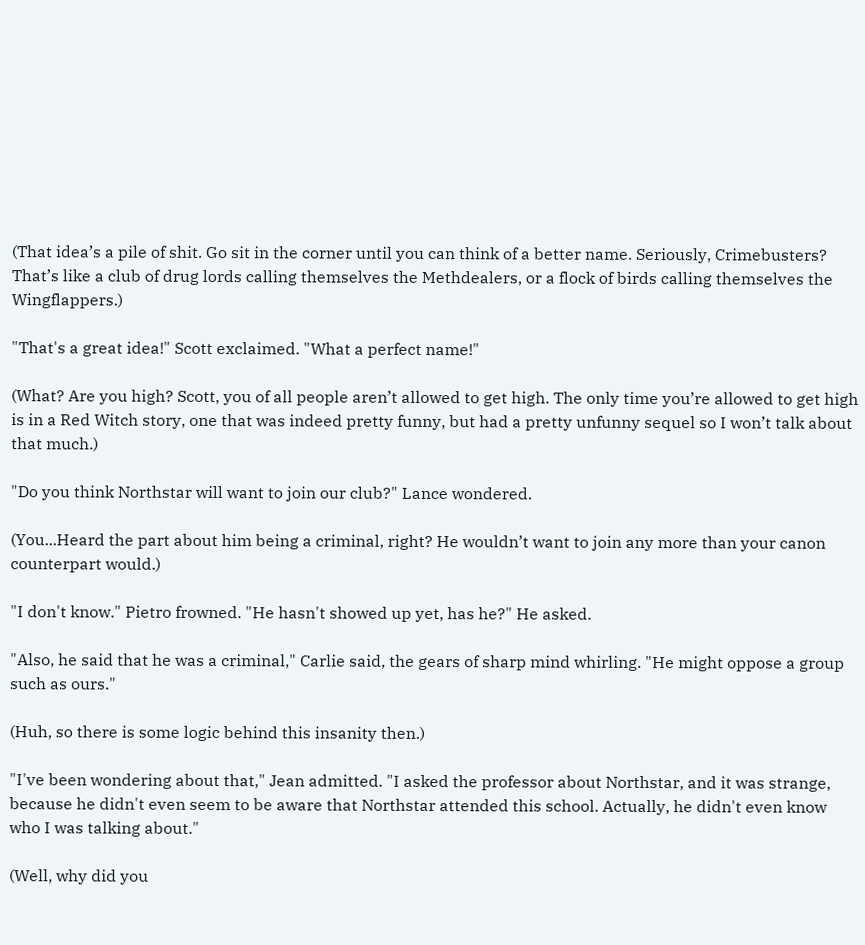(That idea’s a pile of shit. Go sit in the corner until you can think of a better name. Seriously, Crimebusters? That’s like a club of drug lords calling themselves the Methdealers, or a flock of birds calling themselves the Wingflappers.)

"That's a great idea!" Scott exclaimed. "What a perfect name!"

(What? Are you high? Scott, you of all people aren’t allowed to get high. The only time you’re allowed to get high is in a Red Witch story, one that was indeed pretty funny, but had a pretty unfunny sequel so I won’t talk about that much.)

"Do you think Northstar will want to join our club?" Lance wondered.

(You...Heard the part about him being a criminal, right? He wouldn’t want to join any more than your canon counterpart would.)

"I don't know." Pietro frowned. "He hasn't showed up yet, has he?" He asked.

"Also, he said that he was a criminal," Carlie said, the gears of sharp mind whirling. "He might oppose a group such as ours."

(Huh, so there is some logic behind this insanity then.)

"I've been wondering about that," Jean admitted. "I asked the professor about Northstar, and it was strange, because he didn't even seem to be aware that Northstar attended this school. Actually, he didn't even know who I was talking about."

(Well, why did you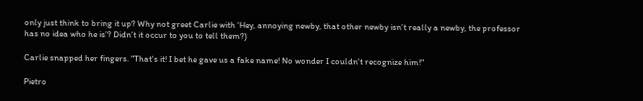only just think to bring it up? Why not greet Carlie with ‘Hey, annoying newby, that other newby isn’t really a newby, the professor has no idea who he is’? Didn’t it occur to you to tell them?)

Carlie snapped her fingers. "That's it! I bet he gave us a fake name! No wonder I couldn't recognize him!"

Pietro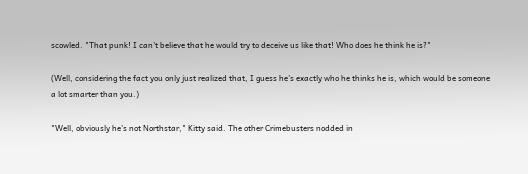scowled. "That punk! I can't believe that he would try to deceive us like that! Who does he think he is?"

(Well, considering the fact you only just realized that, I guess he’s exactly who he thinks he is, which would be someone a lot smarter than you.)

"Well, obviously he's not Northstar," Kitty said. The other Crimebusters nodded in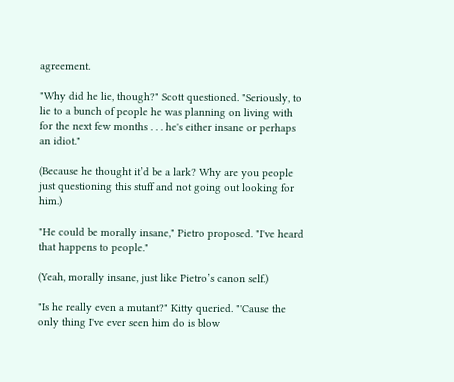agreement.

"Why did he lie, though?" Scott questioned. "Seriously, to lie to a bunch of people he was planning on living with for the next few months . . . he's either insane or perhaps an idiot."

(Because he thought it’d be a lark? Why are you people just questioning this stuff and not going out looking for him.)

"He could be morally insane," Pietro proposed. "I've heard that happens to people."

(Yeah, morally insane, just like Pietro’s canon self.)

"Is he really even a mutant?" Kitty queried. "'Cause the only thing I've ever seen him do is blow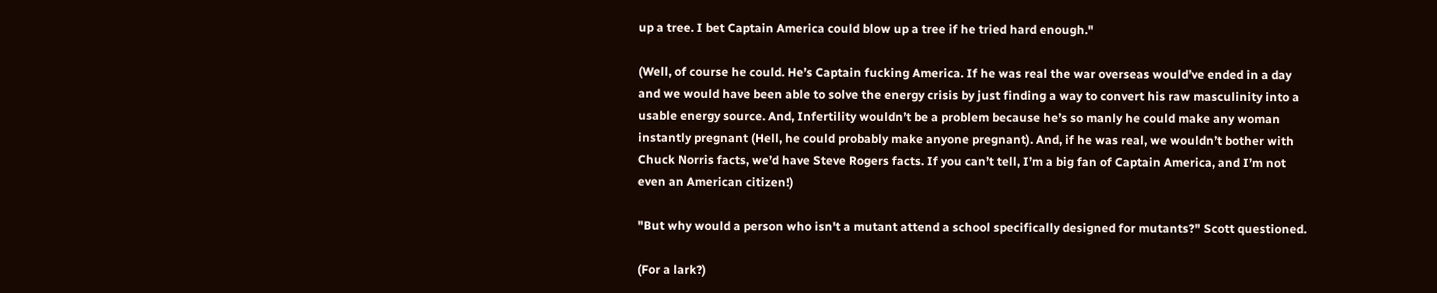up a tree. I bet Captain America could blow up a tree if he tried hard enough."

(Well, of course he could. He’s Captain fucking America. If he was real the war overseas would’ve ended in a day and we would have been able to solve the energy crisis by just finding a way to convert his raw masculinity into a usable energy source. And, Infertility wouldn’t be a problem because he’s so manly he could make any woman instantly pregnant (Hell, he could probably make anyone pregnant). And, if he was real, we wouldn’t bother with Chuck Norris facts, we’d have Steve Rogers facts. If you can’t tell, I’m a big fan of Captain America, and I’m not even an American citizen!)

"But why would a person who isn't a mutant attend a school specifically designed for mutants?" Scott questioned.

(For a lark?)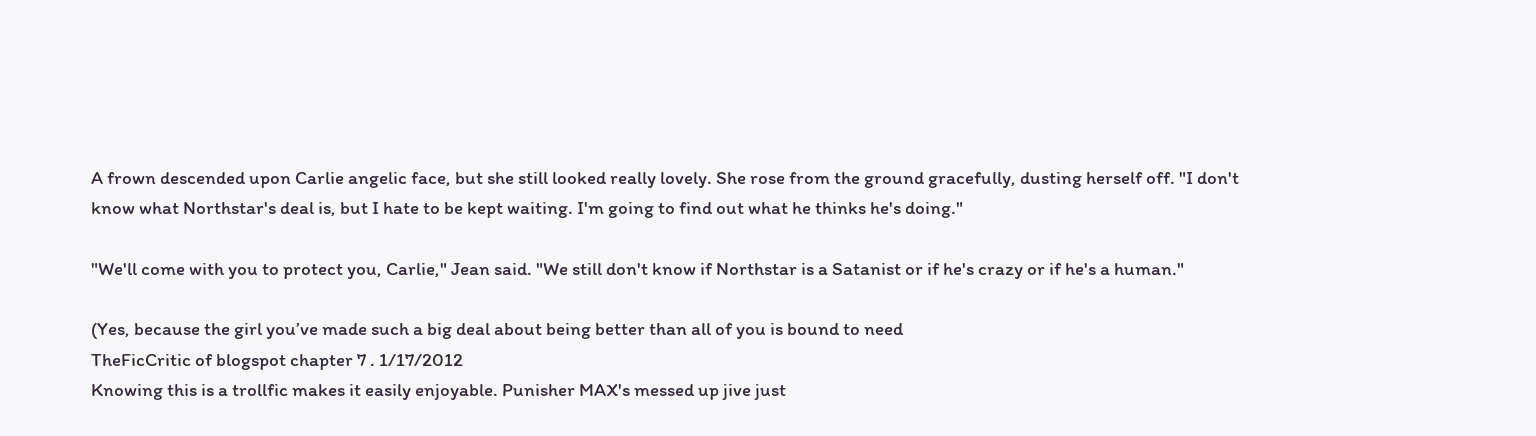A frown descended upon Carlie angelic face, but she still looked really lovely. She rose from the ground gracefully, dusting herself off. "I don't know what Northstar's deal is, but I hate to be kept waiting. I'm going to find out what he thinks he's doing."

"We'll come with you to protect you, Carlie," Jean said. "We still don't know if Northstar is a Satanist or if he's crazy or if he's a human."

(Yes, because the girl you’ve made such a big deal about being better than all of you is bound to need
TheFicCritic of blogspot chapter 7 . 1/17/2012
Knowing this is a trollfic makes it easily enjoyable. Punisher MAX's messed up jive just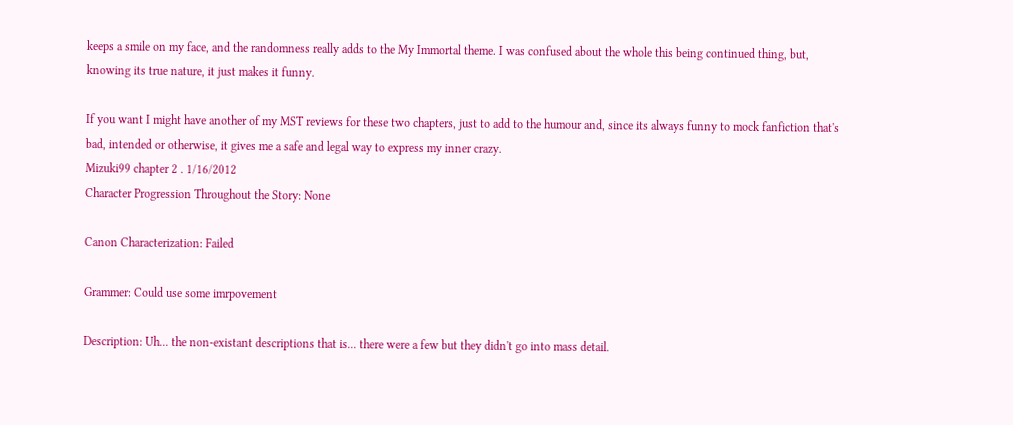keeps a smile on my face, and the randomness really adds to the My Immortal theme. I was confused about the whole this being continued thing, but, knowing its true nature, it just makes it funny.

If you want I might have another of my MST reviews for these two chapters, just to add to the humour and, since its always funny to mock fanfiction that's bad, intended or otherwise, it gives me a safe and legal way to express my inner crazy.
Mizuki99 chapter 2 . 1/16/2012
Character Progression Throughout the Story: None

Canon Characterization: Failed

Grammer: Could use some imrpovement

Description: Uh... the non-existant descriptions that is... there were a few but they didn't go into mass detail.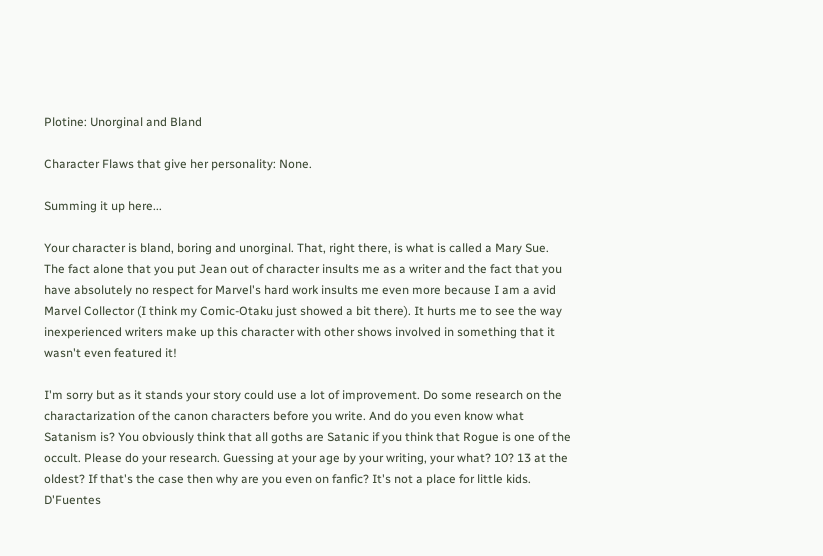Plotine: Unorginal and Bland

Character Flaws that give her personality: None.

Summing it up here...

Your character is bland, boring and unorginal. That, right there, is what is called a Mary Sue. The fact alone that you put Jean out of character insults me as a writer and the fact that you have absolutely no respect for Marvel's hard work insults me even more because I am a avid Marvel Collector (I think my Comic-Otaku just showed a bit there). It hurts me to see the way inexperienced writers make up this character with other shows involved in something that it wasn't even featured it!

I'm sorry but as it stands your story could use a lot of improvement. Do some research on the charactarization of the canon characters before you write. And do you even know what Satanism is? You obviously think that all goths are Satanic if you think that Rogue is one of the occult. Please do your research. Guessing at your age by your writing, your what? 10? 13 at the oldest? If that's the case then why are you even on fanfic? It's not a place for little kids.
D'Fuentes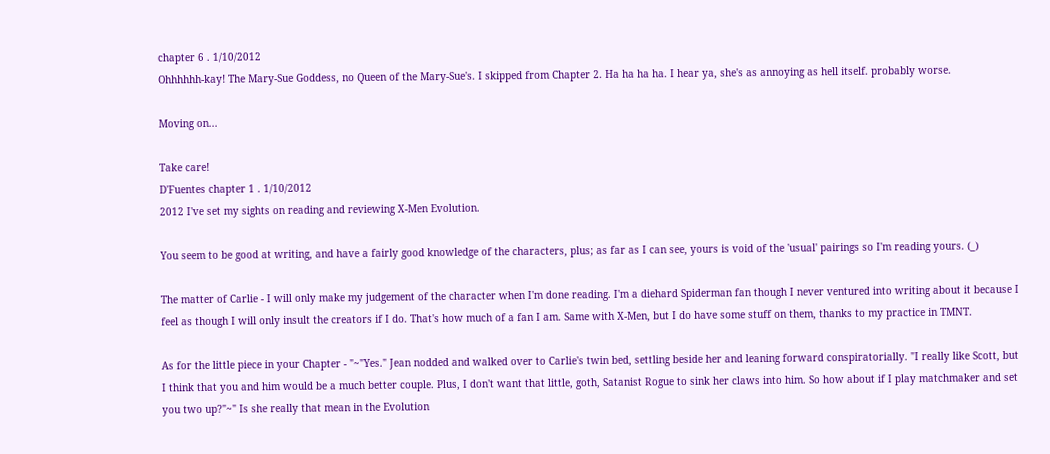chapter 6 . 1/10/2012
Ohhhhhh-kay! The Mary-Sue Goddess, no Queen of the Mary-Sue's. I skipped from Chapter 2. Ha ha ha ha. I hear ya, she's as annoying as hell itself. probably worse.

Moving on...

Take care!
D'Fuentes chapter 1 . 1/10/2012
2012 I've set my sights on reading and reviewing X-Men Evolution.

You seem to be good at writing, and have a fairly good knowledge of the characters, plus; as far as I can see, yours is void of the 'usual' pairings so I'm reading yours. (_)

The matter of Carlie - I will only make my judgement of the character when I'm done reading. I'm a diehard Spiderman fan though I never ventured into writing about it because I feel as though I will only insult the creators if I do. That's how much of a fan I am. Same with X-Men, but I do have some stuff on them, thanks to my practice in TMNT.

As for the little piece in your Chapter - "~"Yes." Jean nodded and walked over to Carlie's twin bed, settling beside her and leaning forward conspiratorially. "I really like Scott, but I think that you and him would be a much better couple. Plus, I don't want that little, goth, Satanist Rogue to sink her claws into him. So how about if I play matchmaker and set you two up?"~" Is she really that mean in the Evolution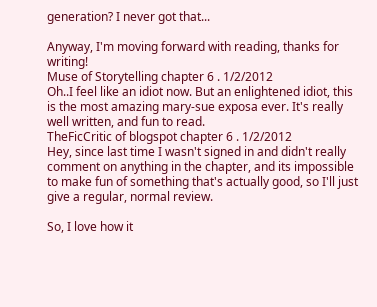generation? I never got that...

Anyway, I'm moving forward with reading, thanks for writing!
Muse of Storytelling chapter 6 . 1/2/2012
Oh..I feel like an idiot now. But an enlightened idiot, this is the most amazing mary-sue exposa ever. It's really well written, and fun to read.
TheFicCritic of blogspot chapter 6 . 1/2/2012
Hey, since last time I wasn't signed in and didn't really comment on anything in the chapter, and its impossible to make fun of something that's actually good, so I'll just give a regular, normal review.

So, I love how it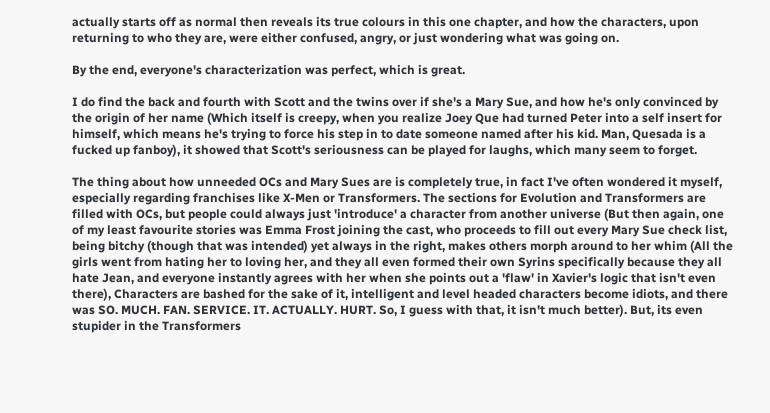actually starts off as normal then reveals its true colours in this one chapter, and how the characters, upon returning to who they are, were either confused, angry, or just wondering what was going on.

By the end, everyone's characterization was perfect, which is great.

I do find the back and fourth with Scott and the twins over if she's a Mary Sue, and how he's only convinced by the origin of her name (Which itself is creepy, when you realize Joey Que had turned Peter into a self insert for himself, which means he's trying to force his step in to date someone named after his kid. Man, Quesada is a fucked up fanboy), it showed that Scott's seriousness can be played for laughs, which many seem to forget.

The thing about how unneeded OCs and Mary Sues are is completely true, in fact I've often wondered it myself, especially regarding franchises like X-Men or Transformers. The sections for Evolution and Transformers are filled with OCs, but people could always just 'introduce' a character from another universe (But then again, one of my least favourite stories was Emma Frost joining the cast, who proceeds to fill out every Mary Sue check list, being bitchy (though that was intended) yet always in the right, makes others morph around to her whim (All the girls went from hating her to loving her, and they all even formed their own Syrins specifically because they all hate Jean, and everyone instantly agrees with her when she points out a 'flaw' in Xavier's logic that isn't even there), Characters are bashed for the sake of it, intelligent and level headed characters become idiots, and there was SO. MUCH. FAN. SERVICE. IT. ACTUALLY. HURT. So, I guess with that, it isn't much better). But, its even stupider in the Transformers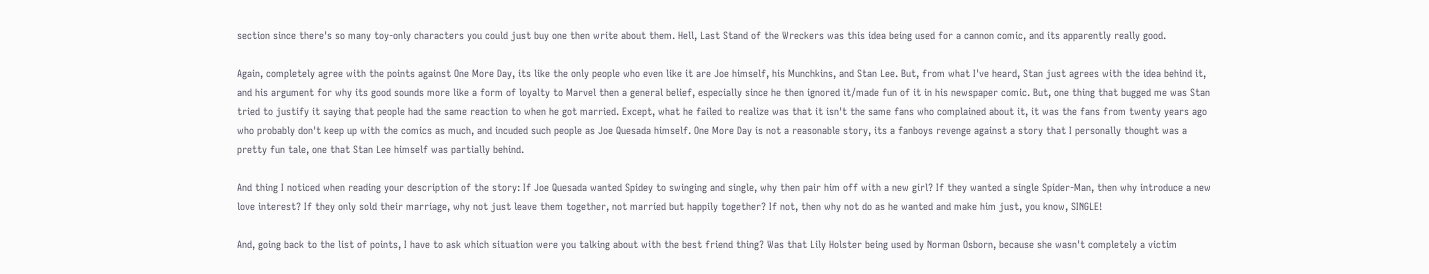section since there's so many toy-only characters you could just buy one then write about them. Hell, Last Stand of the Wreckers was this idea being used for a cannon comic, and its apparently really good.

Again, completely agree with the points against One More Day, its like the only people who even like it are Joe himself, his Munchkins, and Stan Lee. But, from what I've heard, Stan just agrees with the idea behind it, and his argument for why its good sounds more like a form of loyalty to Marvel then a general belief, especially since he then ignored it/made fun of it in his newspaper comic. But, one thing that bugged me was Stan tried to justify it saying that people had the same reaction to when he got married. Except, what he failed to realize was that it isn't the same fans who complained about it, it was the fans from twenty years ago who probably don't keep up with the comics as much, and incuded such people as Joe Quesada himself. One More Day is not a reasonable story, its a fanboys revenge against a story that I personally thought was a pretty fun tale, one that Stan Lee himself was partially behind.

And thing I noticed when reading your description of the story: If Joe Quesada wanted Spidey to swinging and single, why then pair him off with a new girl? If they wanted a single Spider-Man, then why introduce a new love interest? If they only sold their marriage, why not just leave them together, not married but happily together? If not, then why not do as he wanted and make him just, you know, SINGLE!

And, going back to the list of points, I have to ask which situation were you talking about with the best friend thing? Was that Lily Holster being used by Norman Osborn, because she wasn't completely a victim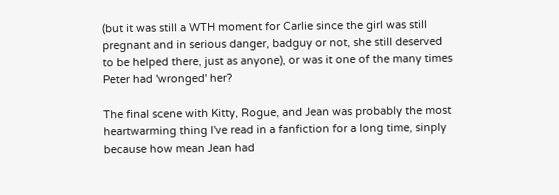(but it was still a WTH moment for Carlie since the girl was still pregnant and in serious danger, badguy or not, she still deserved to be helped there, just as anyone), or was it one of the many times Peter had 'wronged' her?

The final scene with Kitty, Rogue, and Jean was probably the most heartwarming thing I've read in a fanfiction for a long time, sinply because how mean Jean had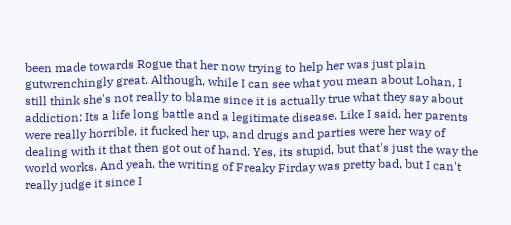been made towards Rogue that her now trying to help her was just plain gutwrenchingly great. Although, while I can see what you mean about Lohan, I still think she's not really to blame since it is actually true what they say about addiction: Its a life long battle and a legitimate disease. Like I said, her parents were really horrible, it fucked her up, and drugs and parties were her way of dealing with it that then got out of hand. Yes, its stupid, but that's just the way the world works. And yeah, the writing of Freaky Firday was pretty bad, but I can't really judge it since I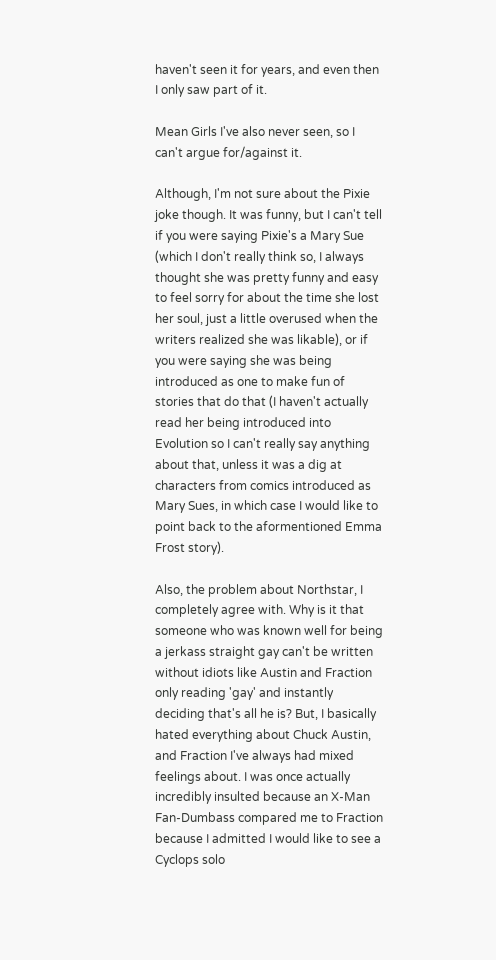haven't seen it for years, and even then I only saw part of it.

Mean Girls I've also never seen, so I can't argue for/against it.

Although, I'm not sure about the Pixie joke though. It was funny, but I can't tell if you were saying Pixie's a Mary Sue (which I don't really think so, I always thought she was pretty funny and easy to feel sorry for about the time she lost her soul, just a little overused when the writers realized she was likable), or if you were saying she was being introduced as one to make fun of stories that do that (I haven't actually read her being introduced into Evolution so I can't really say anything about that, unless it was a dig at characters from comics introduced as Mary Sues, in which case I would like to point back to the aformentioned Emma Frost story).

Also, the problem about Northstar, I completely agree with. Why is it that someone who was known well for being a jerkass straight gay can't be written without idiots like Austin and Fraction only reading 'gay' and instantly deciding that's all he is? But, I basically hated everything about Chuck Austin, and Fraction I've always had mixed feelings about. I was once actually incredibly insulted because an X-Man Fan-Dumbass compared me to Fraction because I admitted I would like to see a Cyclops solo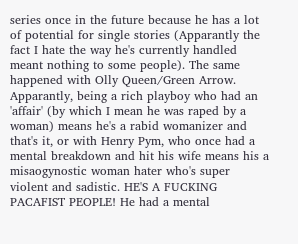series once in the future because he has a lot of potential for single stories (Apparantly the fact I hate the way he's currently handled meant nothing to some people). The same happened with Olly Queen/Green Arrow. Apparantly, being a rich playboy who had an 'affair' (by which I mean he was raped by a woman) means he's a rabid womanizer and that's it, or with Henry Pym, who once had a mental breakdown and hit his wife means his a misaogynostic woman hater who's super violent and sadistic. HE'S A FUCKING PACAFIST PEOPLE! He had a mental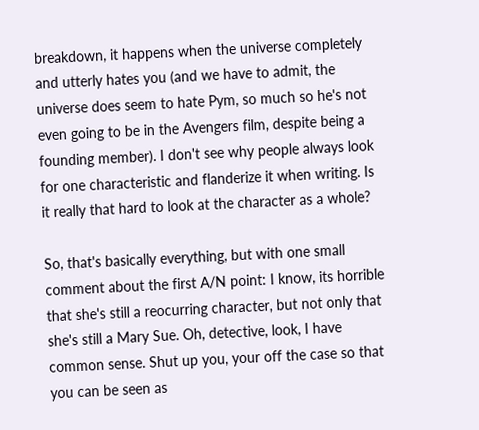breakdown, it happens when the universe completely and utterly hates you (and we have to admit, the universe does seem to hate Pym, so much so he's not even going to be in the Avengers film, despite being a founding member). I don't see why people always look for one characteristic and flanderize it when writing. Is it really that hard to look at the character as a whole?

So, that's basically everything, but with one small comment about the first A/N point: I know, its horrible that she's still a reocurring character, but not only that she's still a Mary Sue. Oh, detective, look, I have common sense. Shut up you, your off the case so that you can be seen as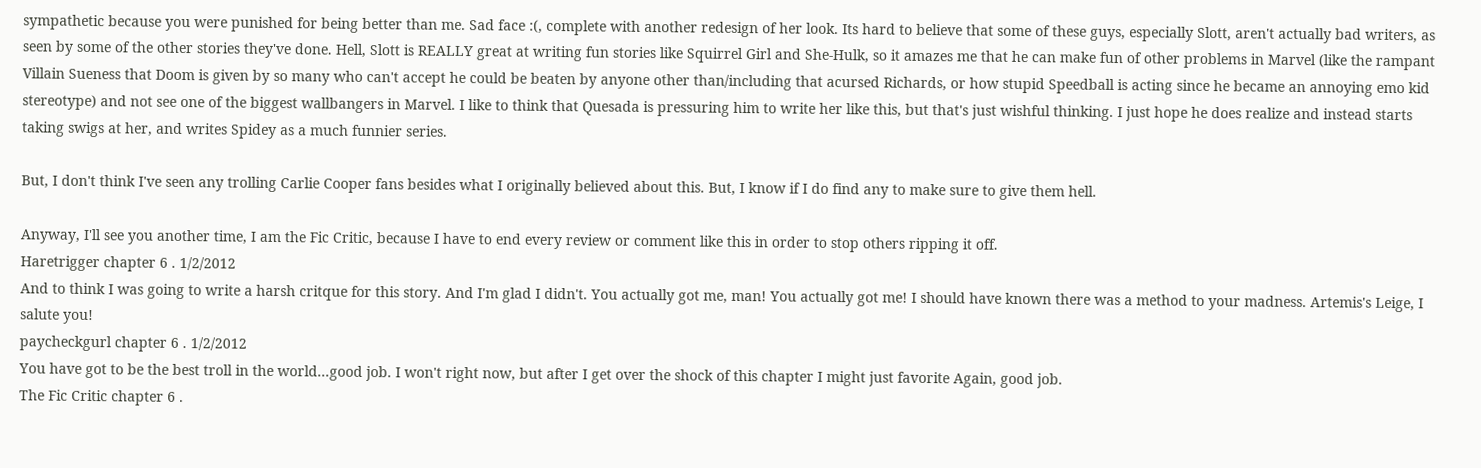sympathetic because you were punished for being better than me. Sad face :(, complete with another redesign of her look. Its hard to believe that some of these guys, especially Slott, aren't actually bad writers, as seen by some of the other stories they've done. Hell, Slott is REALLY great at writing fun stories like Squirrel Girl and She-Hulk, so it amazes me that he can make fun of other problems in Marvel (like the rampant Villain Sueness that Doom is given by so many who can't accept he could be beaten by anyone other than/including that acursed Richards, or how stupid Speedball is acting since he became an annoying emo kid stereotype) and not see one of the biggest wallbangers in Marvel. I like to think that Quesada is pressuring him to write her like this, but that's just wishful thinking. I just hope he does realize and instead starts taking swigs at her, and writes Spidey as a much funnier series.

But, I don't think I've seen any trolling Carlie Cooper fans besides what I originally believed about this. But, I know if I do find any to make sure to give them hell.

Anyway, I'll see you another time, I am the Fic Critic, because I have to end every review or comment like this in order to stop others ripping it off.
Haretrigger chapter 6 . 1/2/2012
And to think I was going to write a harsh critque for this story. And I'm glad I didn't. You actually got me, man! You actually got me! I should have known there was a method to your madness. Artemis's Leige, I salute you!
paycheckgurl chapter 6 . 1/2/2012
You have got to be the best troll in the world...good job. I won't right now, but after I get over the shock of this chapter I might just favorite Again, good job.
The Fic Critic chapter 6 .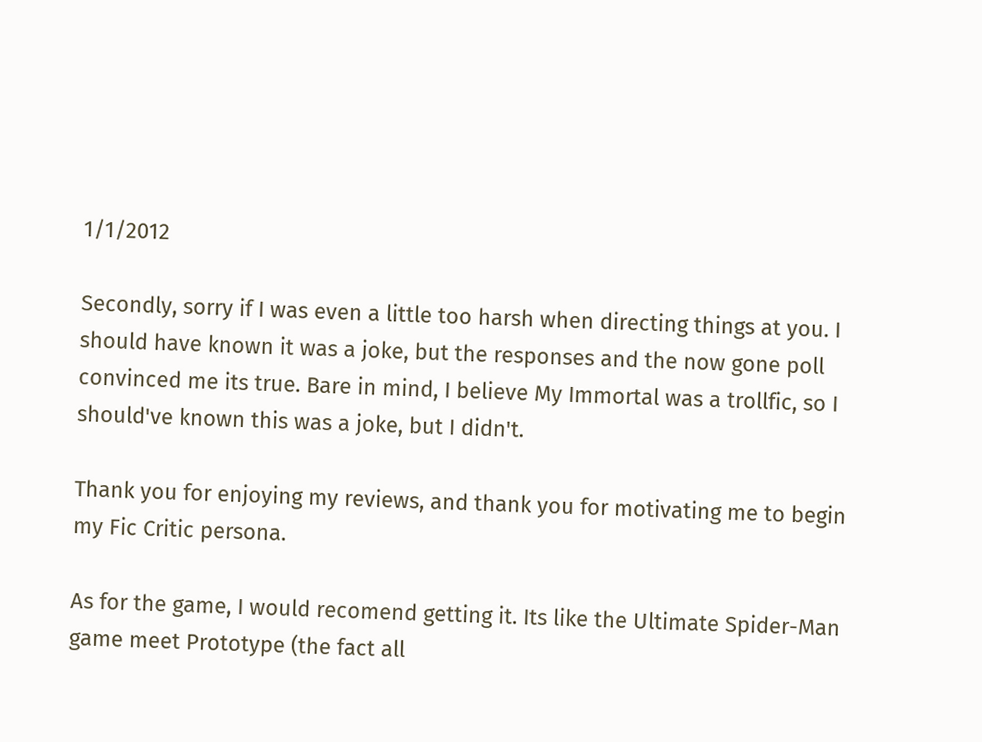1/1/2012

Secondly, sorry if I was even a little too harsh when directing things at you. I should have known it was a joke, but the responses and the now gone poll convinced me its true. Bare in mind, I believe My Immortal was a trollfic, so I should've known this was a joke, but I didn't.

Thank you for enjoying my reviews, and thank you for motivating me to begin my Fic Critic persona.

As for the game, I would recomend getting it. Its like the Ultimate Spider-Man game meet Prototype (the fact all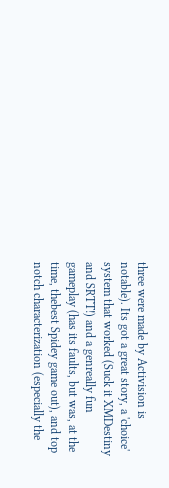three were made by Activision is notable). Its got a great story, a 'choice' system that worked (Suck it XMDestiny and SRTT!) and a genreally fun gameplay (has its faults, but was, at the time, thebest Spidey game out), and top notch characterization (especially the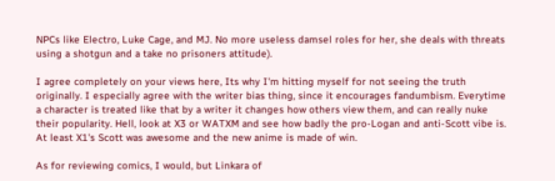NPCs like Electro, Luke Cage, and MJ. No more useless damsel roles for her, she deals with threats using a shotgun and a take no prisoners attitude).

I agree completely on your views here, Its why I'm hitting myself for not seeing the truth originally. I especially agree with the writer bias thing, since it encourages fandumbism. Everytime a character is treated like that by a writer it changes how others view them, and can really nuke their popularity. Hell, look at X3 or WATXM and see how badly the pro-Logan and anti-Scott vibe is. At least X1's Scott was awesome and the new anime is made of win.

As for reviewing comics, I would, but Linkara of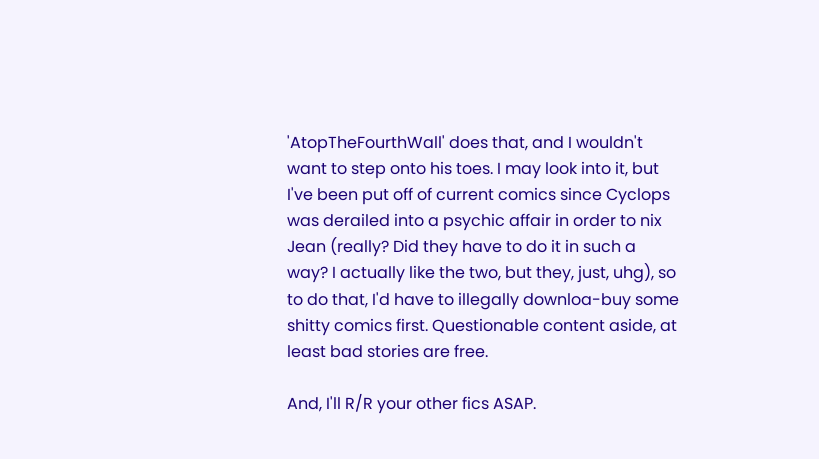'AtopTheFourthWall' does that, and I wouldn't want to step onto his toes. I may look into it, but I've been put off of current comics since Cyclops was derailed into a psychic affair in order to nix Jean (really? Did they have to do it in such a way? I actually like the two, but they, just, uhg), so to do that, I'd have to illegally downloa-buy some shitty comics first. Questionable content aside, at least bad stories are free.

And, I'll R/R your other fics ASAP.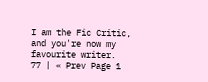I am the Fic Critic, and you're now my favourite writer.
77 | « Prev Page 1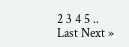2 3 4 5 .. Last Next »